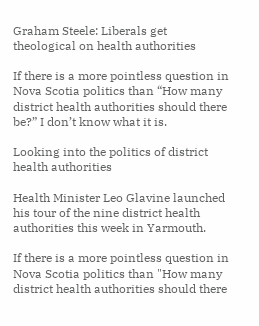Graham Steele: Liberals get theological on health authorities

If there is a more pointless question in Nova Scotia politics than “How many district health authorities should there be?” I don’t know what it is.

Looking into the politics of district health authorities

Health Minister Leo Glavine launched his tour of the nine district health authorities this week in Yarmouth.

If there is a more pointless question in Nova Scotia politics than "How many district health authorities should there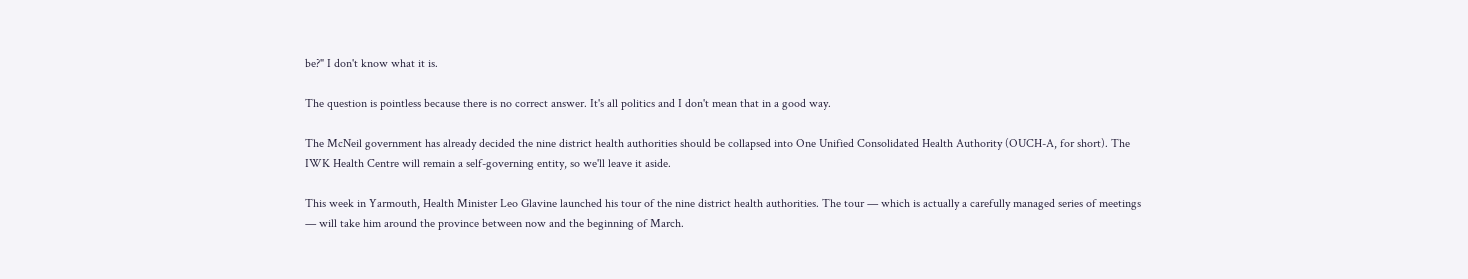be?" I don't know what it is.

The question is pointless because there is no correct answer. It's all politics and I don't mean that in a good way.

The McNeil government has already decided the nine district health authorities should be collapsed into One Unified Consolidated Health Authority (OUCH-A, for short). The IWK Health Centre will remain a self-governing entity, so we'll leave it aside.

This week in Yarmouth, Health Minister Leo Glavine launched his tour of the nine district health authorities. The tour — which is actually a carefully managed series of meetings — will take him around the province between now and the beginning of March.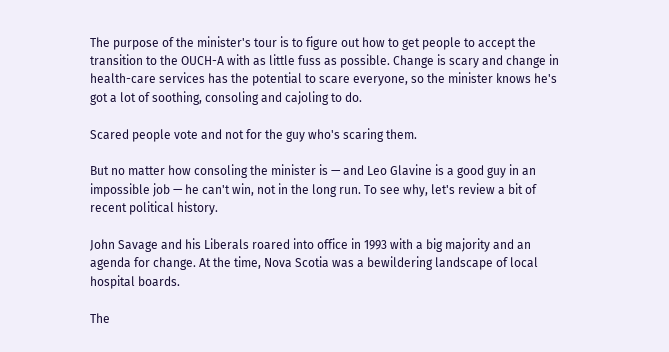The purpose of the minister's tour is to figure out how to get people to accept the transition to the OUCH-A with as little fuss as possible. Change is scary and change in health-care services has the potential to scare everyone, so the minister knows he's got a lot of soothing, consoling and cajoling to do.

Scared people vote and not for the guy who's scaring them.

But no matter how consoling the minister is — and Leo Glavine is a good guy in an impossible job — he can't win, not in the long run. To see why, let's review a bit of recent political history.

John Savage and his Liberals roared into office in 1993 with a big majority and an agenda for change. At the time, Nova Scotia was a bewildering landscape of local hospital boards.

The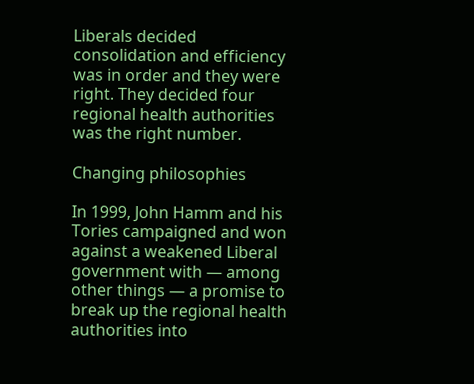Liberals decided consolidation and efficiency was in order and they were right. They decided four regional health authorities was the right number.

Changing philosophies

In 1999, John Hamm and his Tories campaigned and won against a weakened Liberal government with — among other things — a promise to break up the regional health authorities into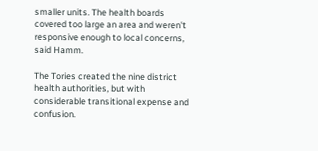smaller units. The health boards covered too large an area and weren't responsive enough to local concerns, said Hamm.

The Tories created the nine district health authorities, but with considerable transitional expense and confusion.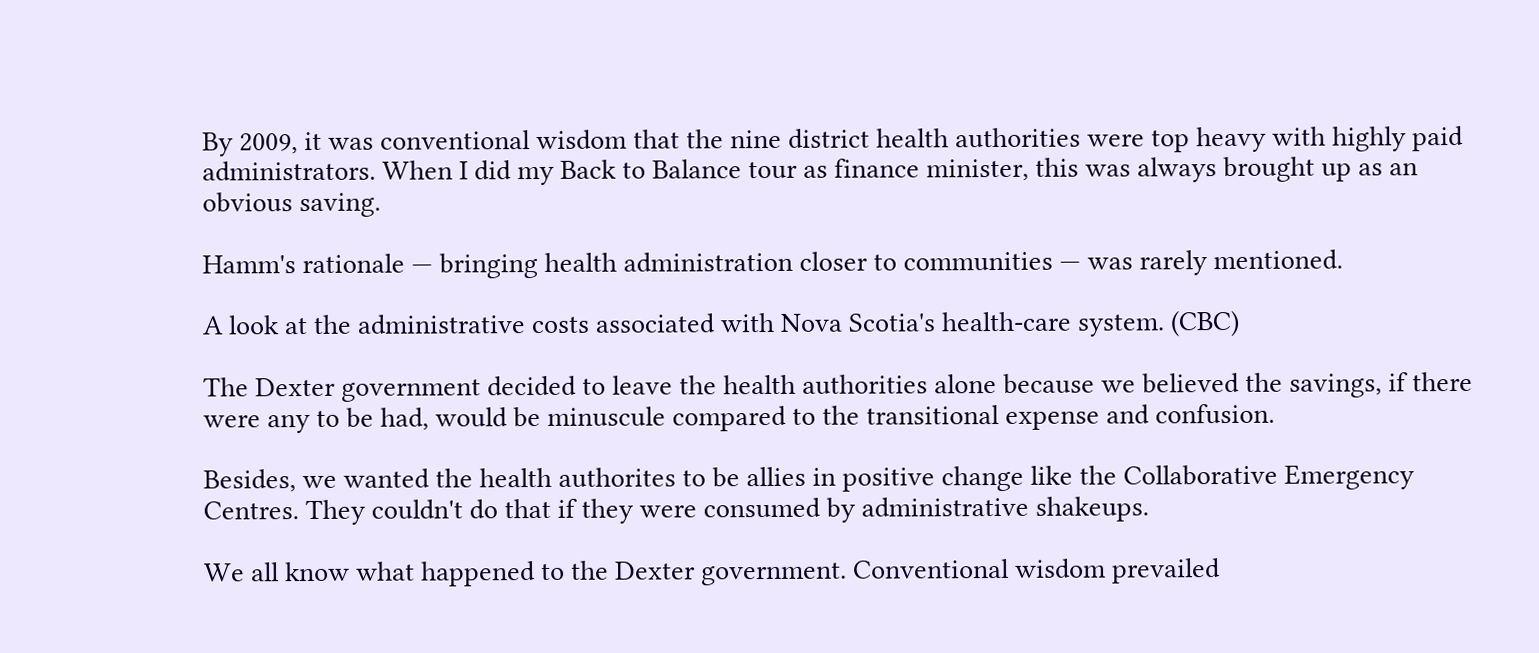By 2009, it was conventional wisdom that the nine district health authorities were top heavy with highly paid administrators. When I did my Back to Balance tour as finance minister, this was always brought up as an obvious saving.

Hamm's rationale — bringing health administration closer to communities — was rarely mentioned.

A look at the administrative costs associated with Nova Scotia's health-care system. (CBC)

The Dexter government decided to leave the health authorities alone because we believed the savings, if there were any to be had, would be minuscule compared to the transitional expense and confusion.

Besides, we wanted the health authorites to be allies in positive change like the Collaborative Emergency Centres. They couldn't do that if they were consumed by administrative shakeups.

We all know what happened to the Dexter government. Conventional wisdom prevailed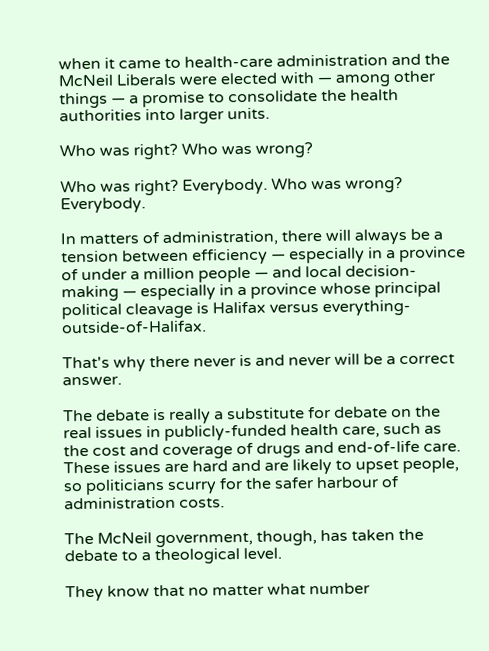when it came to health-care administration and the McNeil Liberals were elected with — among other things — a promise to consolidate the health authorities into larger units.

Who was right? Who was wrong?

Who was right? Everybody. Who was wrong? Everybody.

In matters of administration, there will always be a tension between efficiency — especially in a province of under a million people — and local decision-making — especially in a province whose principal political cleavage is Halifax versus everything-outside-of-Halifax.

That's why there never is and never will be a correct answer.

The debate is really a substitute for debate on the real issues in publicly-funded health care, such as the cost and coverage of drugs and end-of-life care. These issues are hard and are likely to upset people, so politicians scurry for the safer harbour of administration costs.

The McNeil government, though, has taken the debate to a theological level.

They know that no matter what number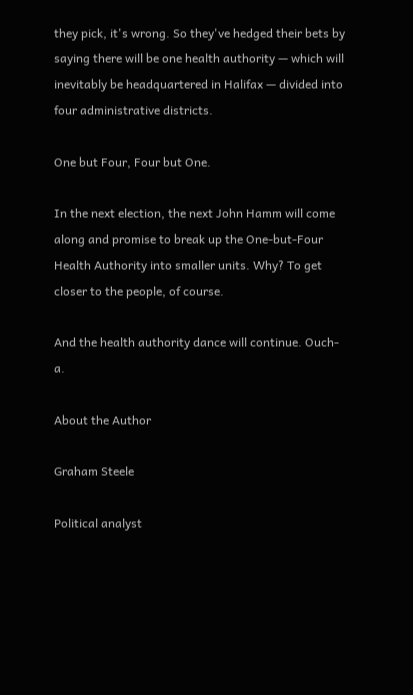they pick, it's wrong. So they've hedged their bets by saying there will be one health authority — which will inevitably be headquartered in Halifax — divided into four administrative districts.

One but Four, Four but One.

In the next election, the next John Hamm will come along and promise to break up the One-but-Four Health Authority into smaller units. Why? To get closer to the people, of course.

And the health authority dance will continue. Ouch-a.

About the Author

Graham Steele

Political analyst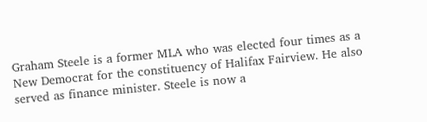Graham Steele is a former MLA who was elected four times as a New Democrat for the constituency of Halifax Fairview. He also served as finance minister. Steele is now a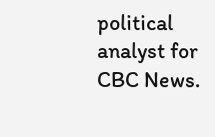political analyst for CBC News.